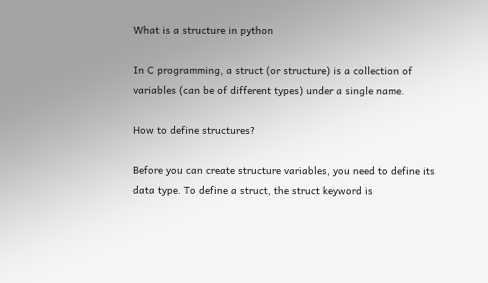What is a structure in python

In C programming, a struct (or structure) is a collection of variables (can be of different types) under a single name.

How to define structures?

Before you can create structure variables, you need to define its data type. To define a struct, the struct keyword is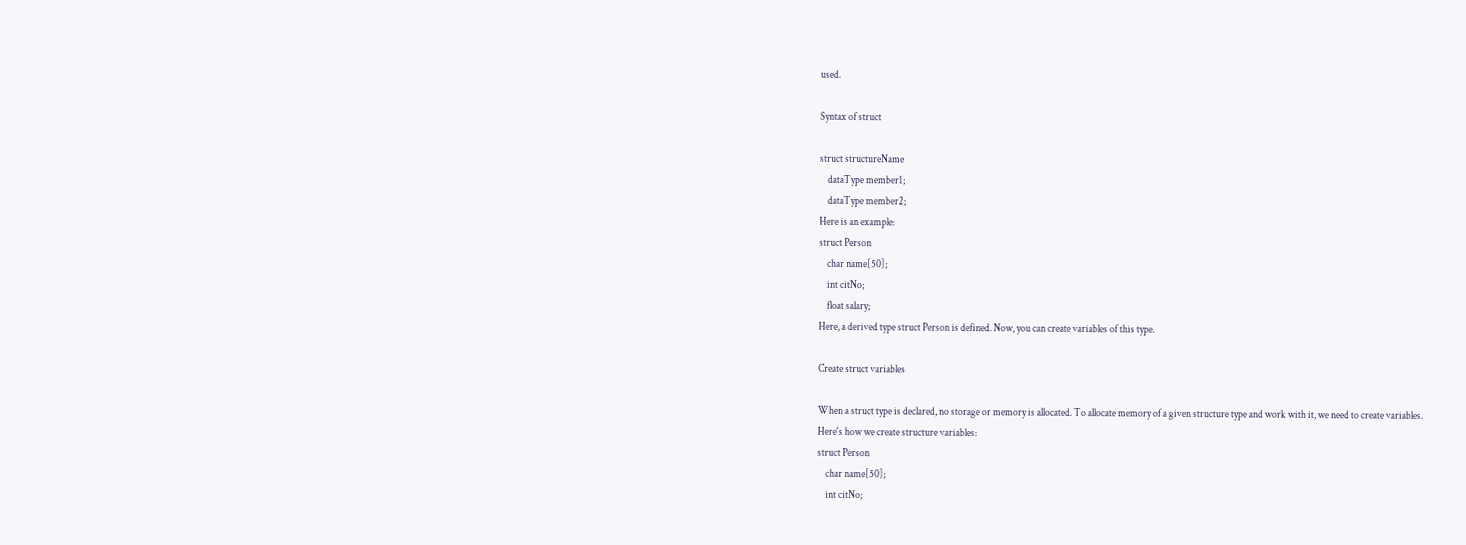used.

Syntax of struct

struct structureName
    dataType member1;
    dataType member2;
Here is an example:
struct Person
    char name[50];
    int citNo;
    float salary;
Here, a derived type struct Person is defined. Now, you can create variables of this type.

Create struct variables

When a struct type is declared, no storage or memory is allocated. To allocate memory of a given structure type and work with it, we need to create variables.
Here's how we create structure variables:
struct Person
    char name[50];
    int citNo;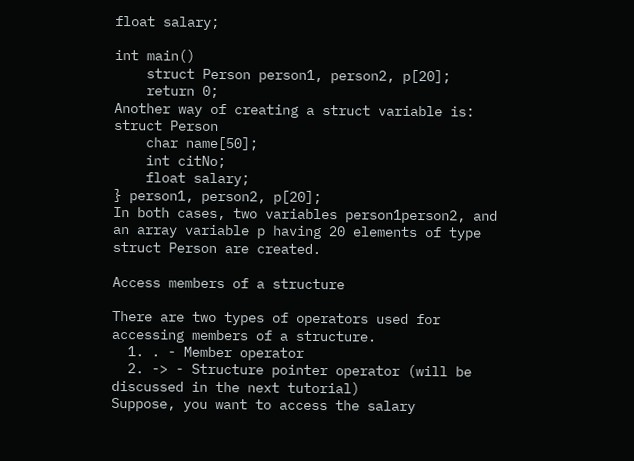float salary;

int main()
    struct Person person1, person2, p[20];
    return 0;
Another way of creating a struct variable is:
struct Person
    char name[50];
    int citNo;
    float salary;
} person1, person2, p[20];
In both cases, two variables person1person2, and an array variable p having 20 elements of type struct Person are created.

Access members of a structure

There are two types of operators used for accessing members of a structure.
  1. . - Member operator
  2. -> - Structure pointer operator (will be discussed in the next tutorial)
Suppose, you want to access the salary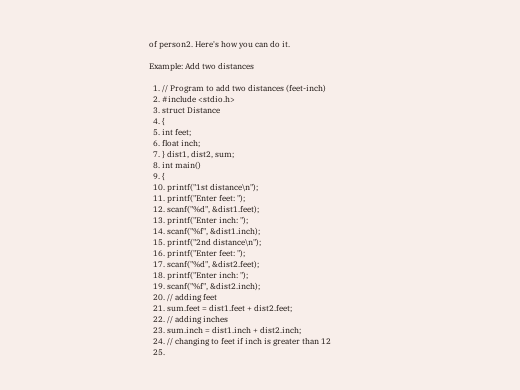of person2. Here's how you can do it.

Example: Add two distances

  1. // Program to add two distances (feet-inch)
  2. #include <stdio.h>
  3. struct Distance
  4. {
  5. int feet;
  6. float inch;
  7. } dist1, dist2, sum;
  8. int main()
  9. {
  10. printf("1st distance\n");
  11. printf("Enter feet: ");
  12. scanf("%d", &dist1.feet);
  13. printf("Enter inch: ");
  14. scanf("%f", &dist1.inch);
  15. printf("2nd distance\n");
  16. printf("Enter feet: ");
  17. scanf("%d", &dist2.feet);
  18. printf("Enter inch: ");
  19. scanf("%f", &dist2.inch);
  20. // adding feet
  21. sum.feet = dist1.feet + dist2.feet;
  22. // adding inches
  23. sum.inch = dist1.inch + dist2.inch;
  24. // changing to feet if inch is greater than 12
  25.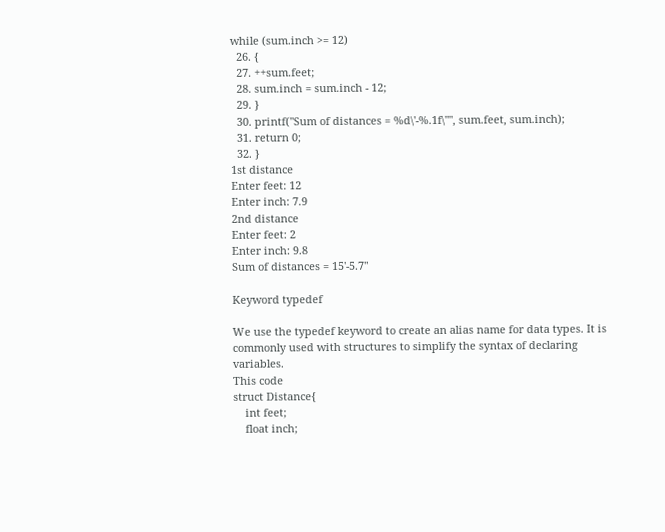while (sum.inch >= 12)
  26. {
  27. ++sum.feet;
  28. sum.inch = sum.inch - 12;
  29. }
  30. printf("Sum of distances = %d\'-%.1f\"", sum.feet, sum.inch);
  31. return 0;
  32. }
1st distance
Enter feet: 12
Enter inch: 7.9
2nd distance
Enter feet: 2
Enter inch: 9.8
Sum of distances = 15'-5.7"

Keyword typedef

We use the typedef keyword to create an alias name for data types. It is commonly used with structures to simplify the syntax of declaring variables.
This code
struct Distance{
    int feet;
    float inch;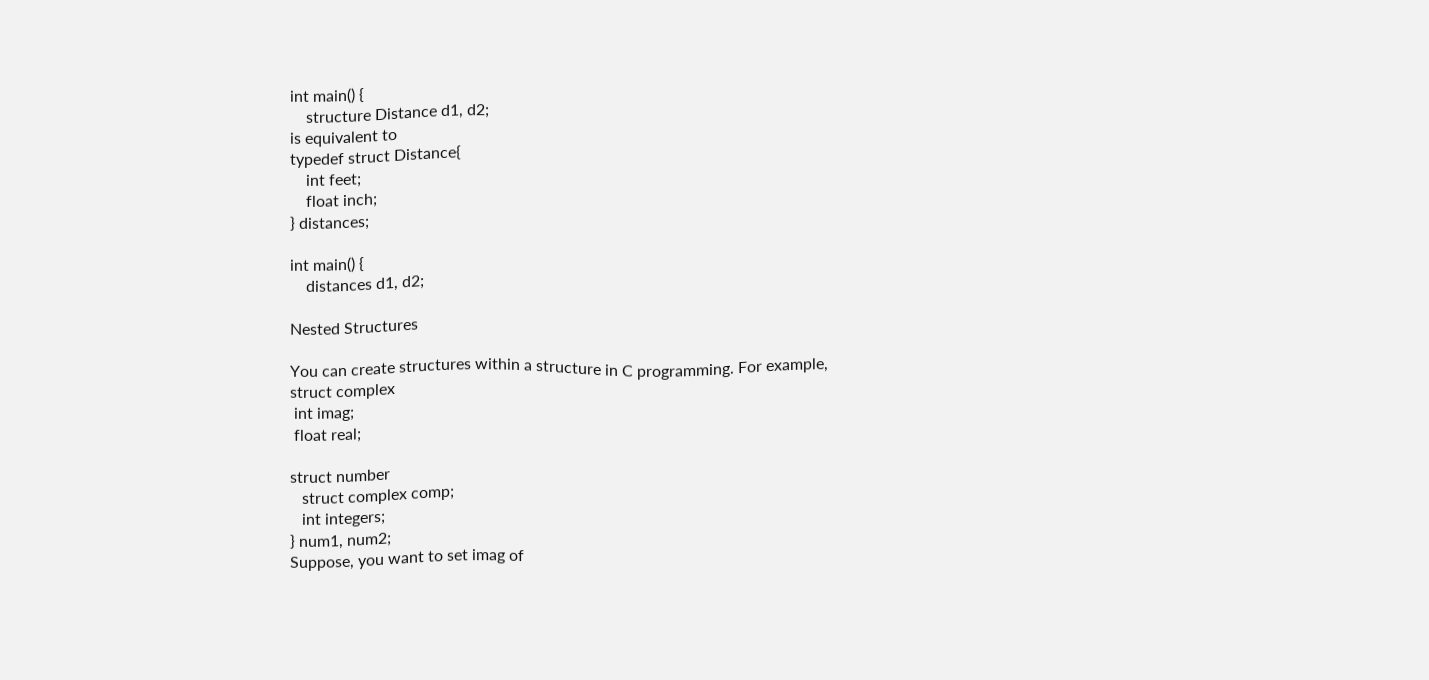int main() {
    structure Distance d1, d2;
is equivalent to
typedef struct Distance{
    int feet;
    float inch;
} distances;

int main() {
    distances d1, d2;

Nested Structures

You can create structures within a structure in C programming. For example,
struct complex
 int imag;
 float real;

struct number
   struct complex comp;
   int integers;
} num1, num2;
Suppose, you want to set imag of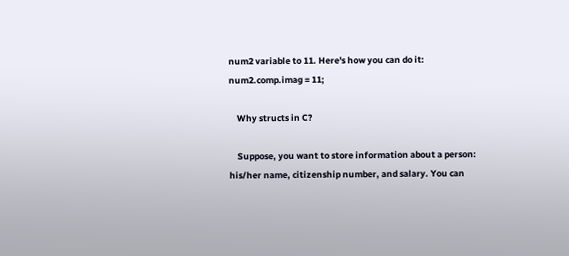num2 variable to 11. Here's how you can do it:
num2.comp.imag = 11;

    Why structs in C?

    Suppose, you want to store information about a person: his/her name, citizenship number, and salary. You can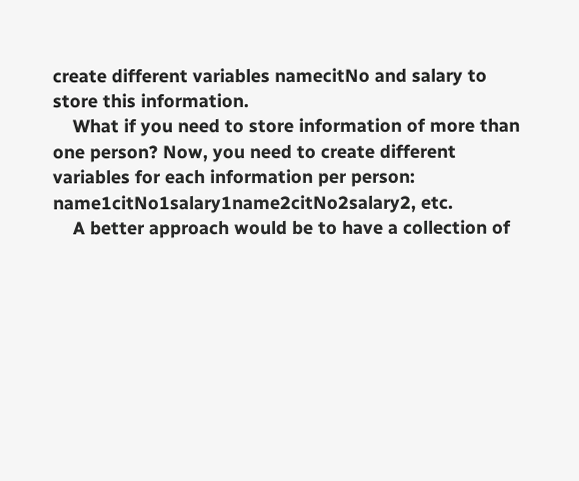create different variables namecitNo and salary to store this information.
    What if you need to store information of more than one person? Now, you need to create different variables for each information per person: name1citNo1salary1name2citNo2salary2, etc.
    A better approach would be to have a collection of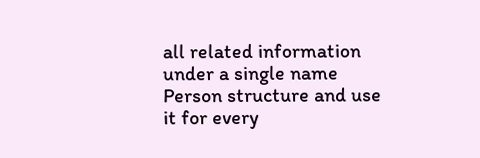all related information under a single name Person structure and use it for every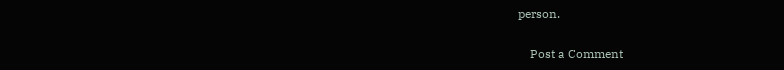person.

    Post a Comment